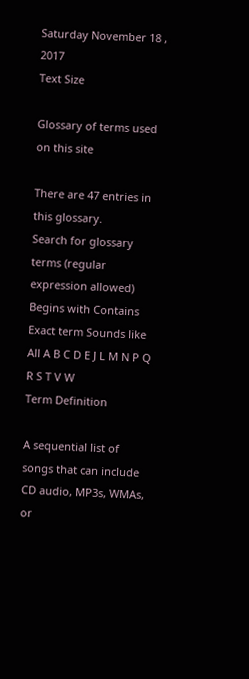Saturday November 18 , 2017
Text Size

Glossary of terms used on this site

There are 47 entries in this glossary.
Search for glossary terms (regular expression allowed)
Begins with Contains Exact term Sounds like
All A B C D E J L M N P Q R S T V W
Term Definition

A sequential list of songs that can include CD audio, MP3s, WMAs, or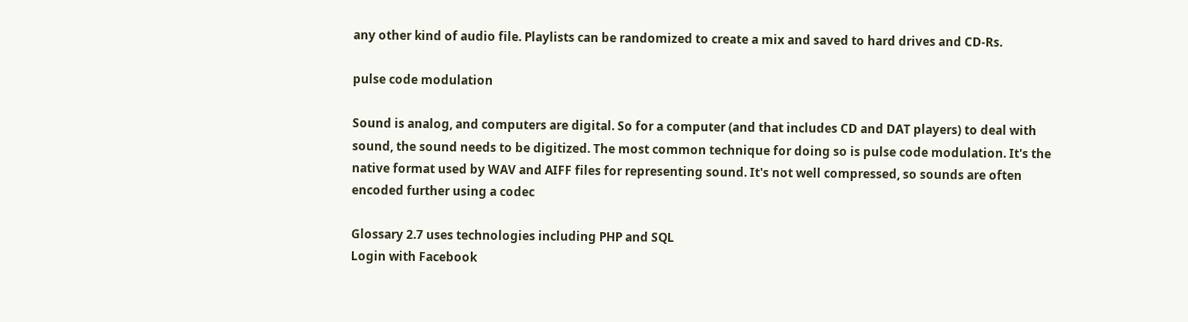any other kind of audio file. Playlists can be randomized to create a mix and saved to hard drives and CD-Rs.

pulse code modulation

Sound is analog, and computers are digital. So for a computer (and that includes CD and DAT players) to deal with sound, the sound needs to be digitized. The most common technique for doing so is pulse code modulation. It's the native format used by WAV and AIFF files for representing sound. It's not well compressed, so sounds are often encoded further using a codec

Glossary 2.7 uses technologies including PHP and SQL
Login with Facebook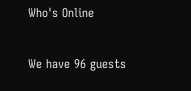Who's Online

We have 96 guests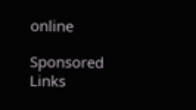online

Sponsored Links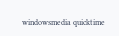windowsmedia quicktime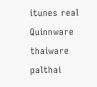itunes real Quinnware thaiware palthai